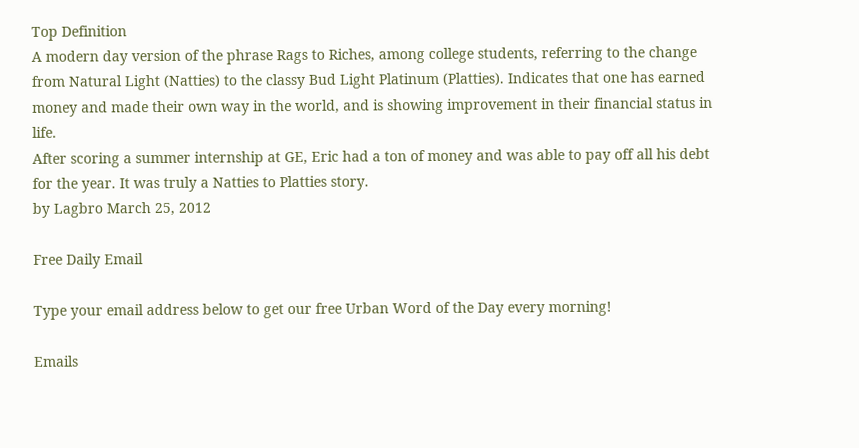Top Definition
A modern day version of the phrase Rags to Riches, among college students, referring to the change from Natural Light (Natties) to the classy Bud Light Platinum (Platties). Indicates that one has earned money and made their own way in the world, and is showing improvement in their financial status in life.
After scoring a summer internship at GE, Eric had a ton of money and was able to pay off all his debt for the year. It was truly a Natties to Platties story.
by Lagbro March 25, 2012

Free Daily Email

Type your email address below to get our free Urban Word of the Day every morning!

Emails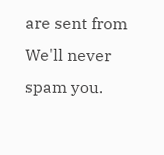are sent from We'll never spam you.